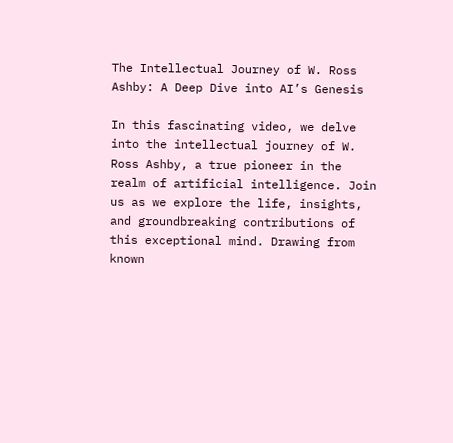The Intellectual Journey of W. Ross Ashby: A Deep Dive into AI’s Genesis

In this fascinating video, we delve into the intellectual journey of W. Ross Ashby, a true pioneer in the realm of artificial intelligence. Join us as we explore the life, insights, and groundbreaking contributions of this exceptional mind. Drawing from known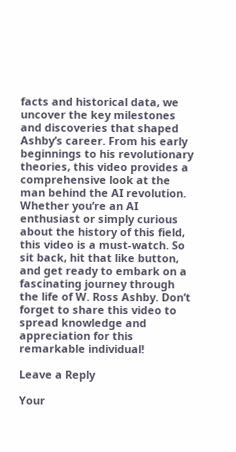facts and historical data, we uncover the key milestones and discoveries that shaped Ashby’s career. From his early beginnings to his revolutionary theories, this video provides a comprehensive look at the man behind the AI revolution. Whether you’re an AI enthusiast or simply curious about the history of this field, this video is a must-watch. So sit back, hit that like button, and get ready to embark on a fascinating journey through the life of W. Ross Ashby. Don’t forget to share this video to spread knowledge and appreciation for this remarkable individual!

Leave a Reply

Your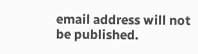email address will not be published.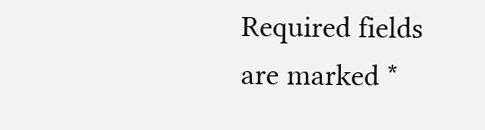Required fields are marked *